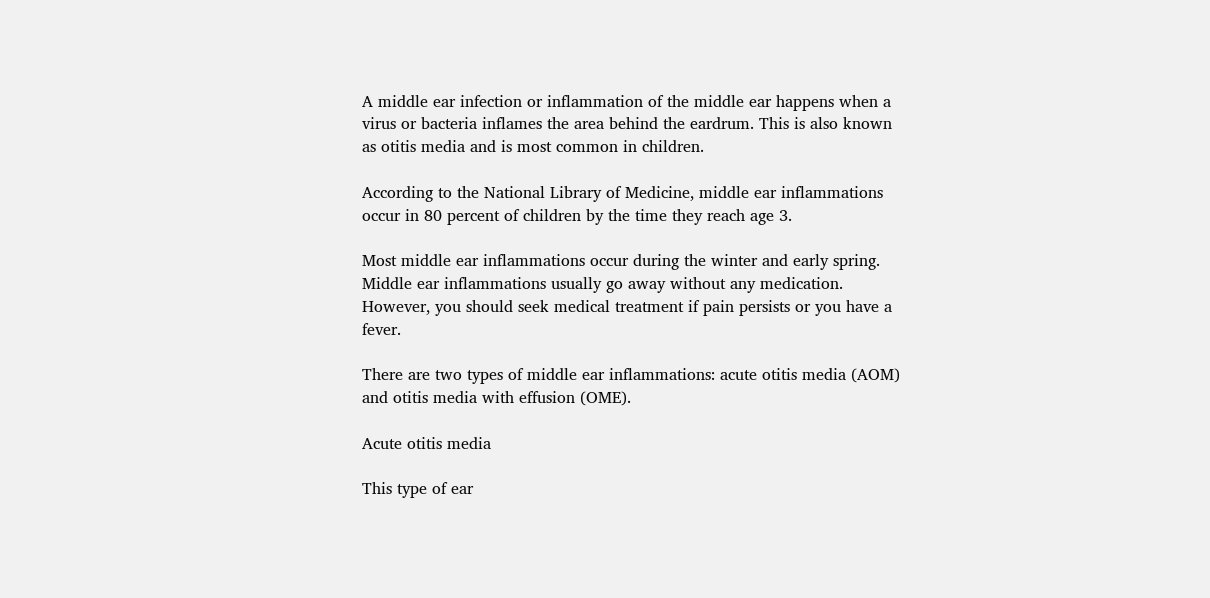A middle ear infection or inflammation of the middle ear happens when a virus or bacteria inflames the area behind the eardrum. This is also known as otitis media and is most common in children.

According to the National Library of Medicine, middle ear inflammations occur in 80 percent of children by the time they reach age 3.

Most middle ear inflammations occur during the winter and early spring. Middle ear inflammations usually go away without any medication. However, you should seek medical treatment if pain persists or you have a fever.

There are two types of middle ear inflammations: acute otitis media (AOM) and otitis media with effusion (OME).

Acute otitis media

This type of ear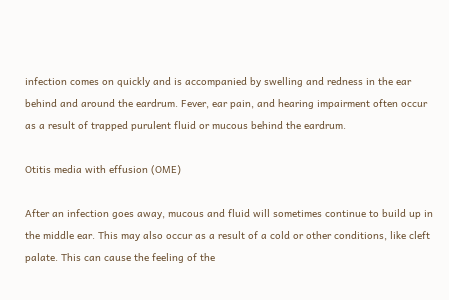infection comes on quickly and is accompanied by swelling and redness in the ear behind and around the eardrum. Fever, ear pain, and hearing impairment often occur as a result of trapped purulent fluid or mucous behind the eardrum.

Otitis media with effusion (OME)

After an infection goes away, mucous and fluid will sometimes continue to build up in the middle ear. This may also occur as a result of a cold or other conditions, like cleft palate. This can cause the feeling of the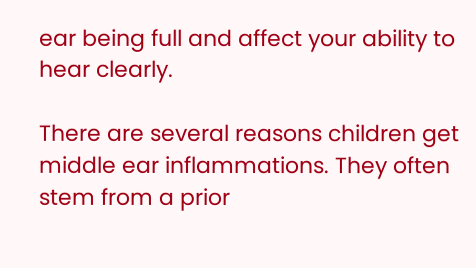ear being full and affect your ability to hear clearly.

There are several reasons children get middle ear inflammations. They often stem from a prior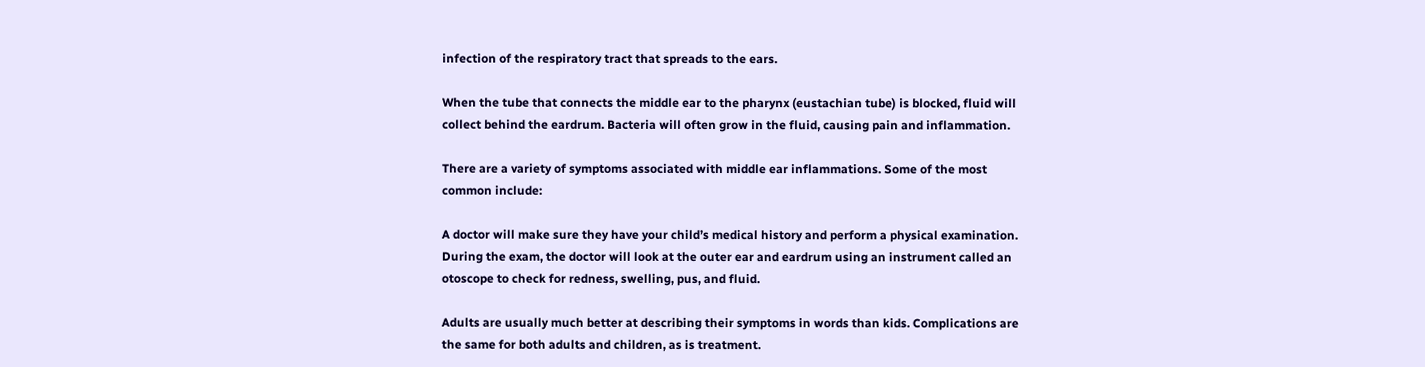infection of the respiratory tract that spreads to the ears.

When the tube that connects the middle ear to the pharynx (eustachian tube) is blocked, fluid will collect behind the eardrum. Bacteria will often grow in the fluid, causing pain and inflammation.

There are a variety of symptoms associated with middle ear inflammations. Some of the most common include:

A doctor will make sure they have your child’s medical history and perform a physical examination. During the exam, the doctor will look at the outer ear and eardrum using an instrument called an otoscope to check for redness, swelling, pus, and fluid.

Adults are usually much better at describing their symptoms in words than kids. Complications are the same for both adults and children, as is treatment.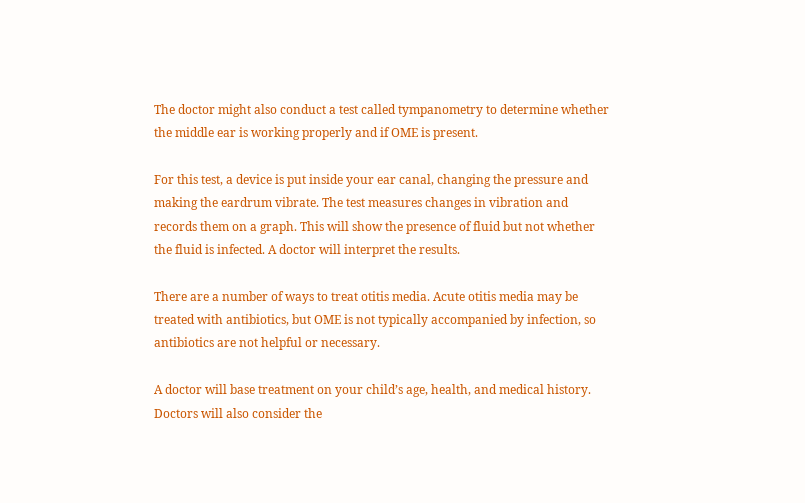The doctor might also conduct a test called tympanometry to determine whether the middle ear is working properly and if OME is present.

For this test, a device is put inside your ear canal, changing the pressure and making the eardrum vibrate. The test measures changes in vibration and records them on a graph. This will show the presence of fluid but not whether the fluid is infected. A doctor will interpret the results.

There are a number of ways to treat otitis media. Acute otitis media may be treated with antibiotics, but OME is not typically accompanied by infection, so antibiotics are not helpful or necessary.

A doctor will base treatment on your child’s age, health, and medical history. Doctors will also consider the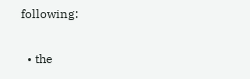following:

  • the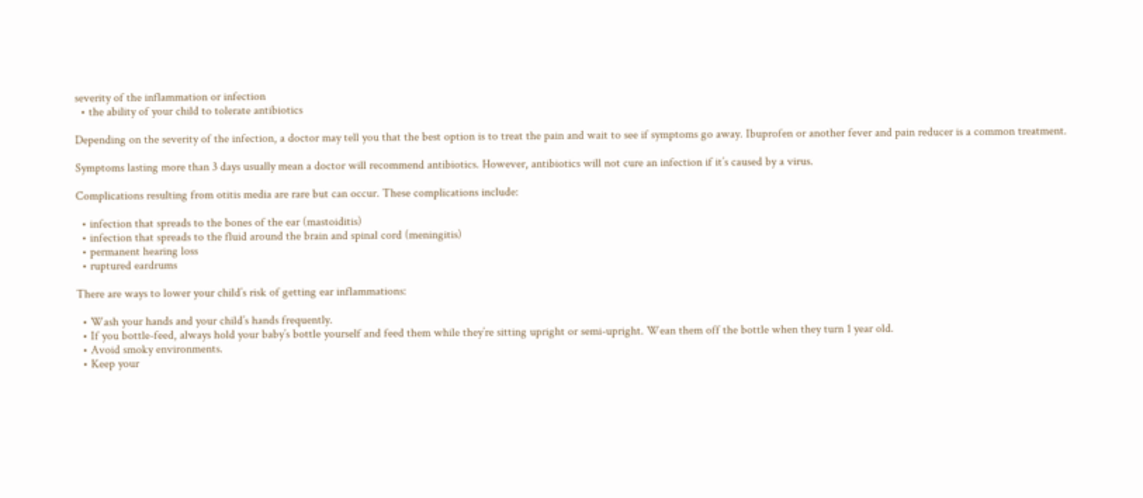severity of the inflammation or infection
  • the ability of your child to tolerate antibiotics

Depending on the severity of the infection, a doctor may tell you that the best option is to treat the pain and wait to see if symptoms go away. Ibuprofen or another fever and pain reducer is a common treatment.

Symptoms lasting more than 3 days usually mean a doctor will recommend antibiotics. However, antibiotics will not cure an infection if it’s caused by a virus.

Complications resulting from otitis media are rare but can occur. These complications include:

  • infection that spreads to the bones of the ear (mastoiditis)
  • infection that spreads to the fluid around the brain and spinal cord (meningitis)
  • permanent hearing loss
  • ruptured eardrums

There are ways to lower your child’s risk of getting ear inflammations:

  • Wash your hands and your child’s hands frequently.
  • If you bottle-feed, always hold your baby’s bottle yourself and feed them while they’re sitting upright or semi-upright. Wean them off the bottle when they turn 1 year old.
  • Avoid smoky environments.
  • Keep your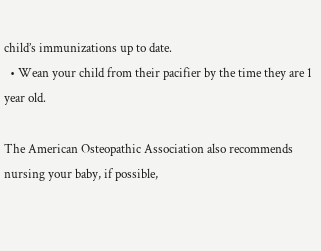child’s immunizations up to date.
  • Wean your child from their pacifier by the time they are 1 year old.

The American Osteopathic Association also recommends nursing your baby, if possible,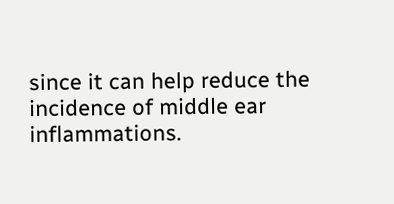since it can help reduce the incidence of middle ear inflammations.